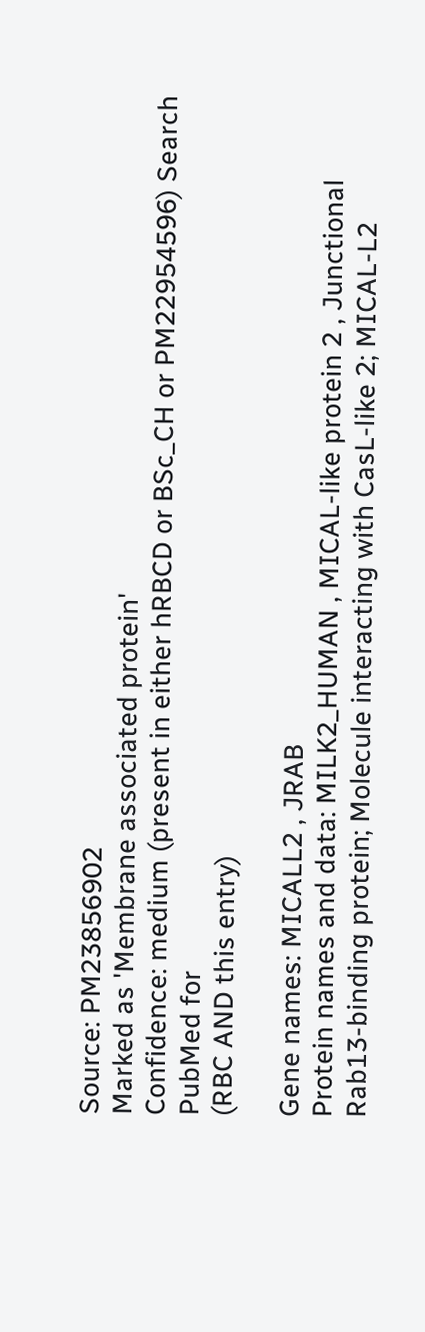Source: PM23856902
Marked as 'Membrane associated protein'
Confidence: medium (present in either hRBCD or BSc_CH or PM22954596) Search PubMed for
(RBC AND this entry)

Gene names: MICALL2 , JRAB
Protein names and data: MILK2_HUMAN , MICAL-like protein 2 , Junctional Rab13-binding protein; Molecule interacting with CasL-like 2; MICAL-L2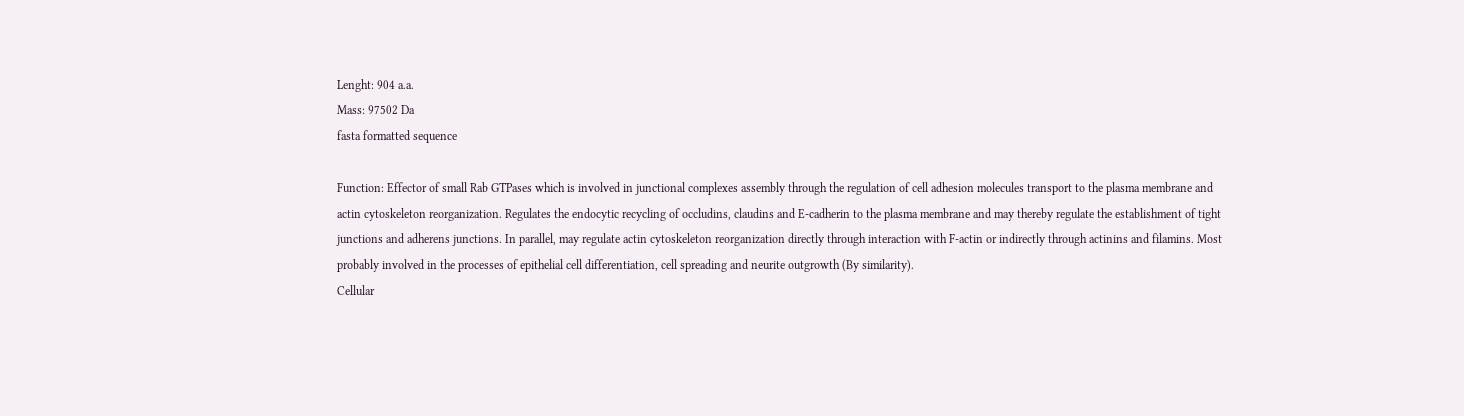Lenght: 904 a.a.
Mass: 97502 Da
fasta formatted sequence

Function: Effector of small Rab GTPases which is involved in junctional complexes assembly through the regulation of cell adhesion molecules transport to the plasma membrane and actin cytoskeleton reorganization. Regulates the endocytic recycling of occludins, claudins and E-cadherin to the plasma membrane and may thereby regulate the establishment of tight junctions and adherens junctions. In parallel, may regulate actin cytoskeleton reorganization directly through interaction with F-actin or indirectly through actinins and filamins. Most probably involved in the processes of epithelial cell differentiation, cell spreading and neurite outgrowth (By similarity).
Cellular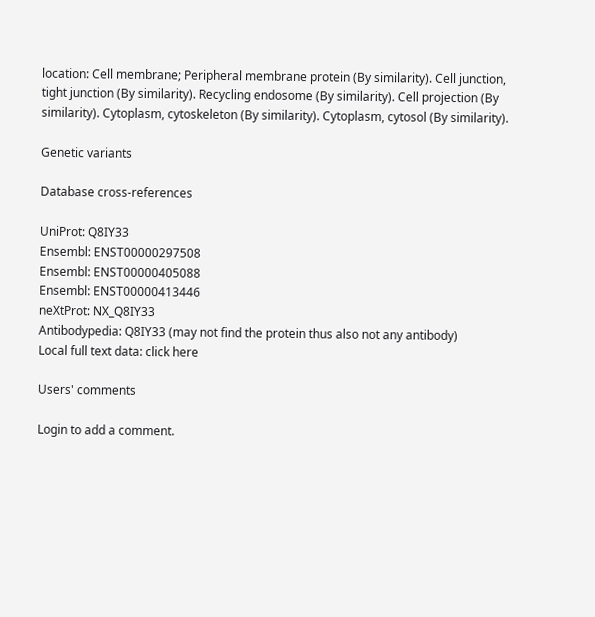location: Cell membrane; Peripheral membrane protein (By similarity). Cell junction, tight junction (By similarity). Recycling endosome (By similarity). Cell projection (By similarity). Cytoplasm, cytoskeleton (By similarity). Cytoplasm, cytosol (By similarity).

Genetic variants

Database cross-references

UniProt: Q8IY33
Ensembl: ENST00000297508
Ensembl: ENST00000405088
Ensembl: ENST00000413446
neXtProt: NX_Q8IY33
Antibodypedia: Q8IY33 (may not find the protein thus also not any antibody)
Local full text data: click here

Users' comments

Login to add a comment.